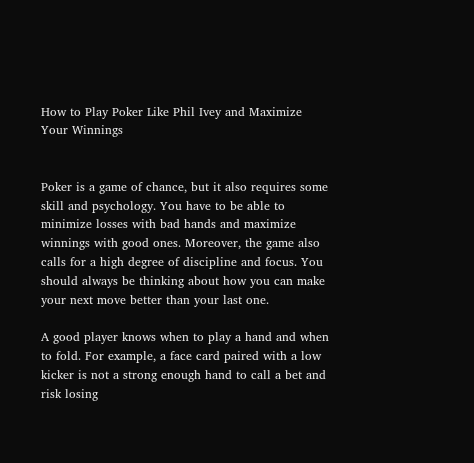How to Play Poker Like Phil Ivey and Maximize Your Winnings


Poker is a game of chance, but it also requires some skill and psychology. You have to be able to minimize losses with bad hands and maximize winnings with good ones. Moreover, the game also calls for a high degree of discipline and focus. You should always be thinking about how you can make your next move better than your last one.

A good player knows when to play a hand and when to fold. For example, a face card paired with a low kicker is not a strong enough hand to call a bet and risk losing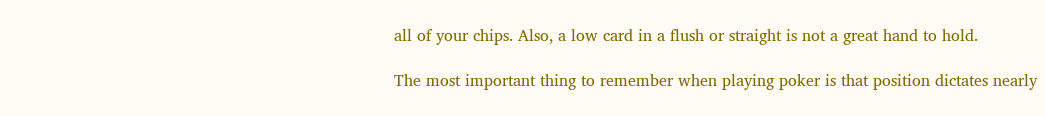all of your chips. Also, a low card in a flush or straight is not a great hand to hold.

The most important thing to remember when playing poker is that position dictates nearly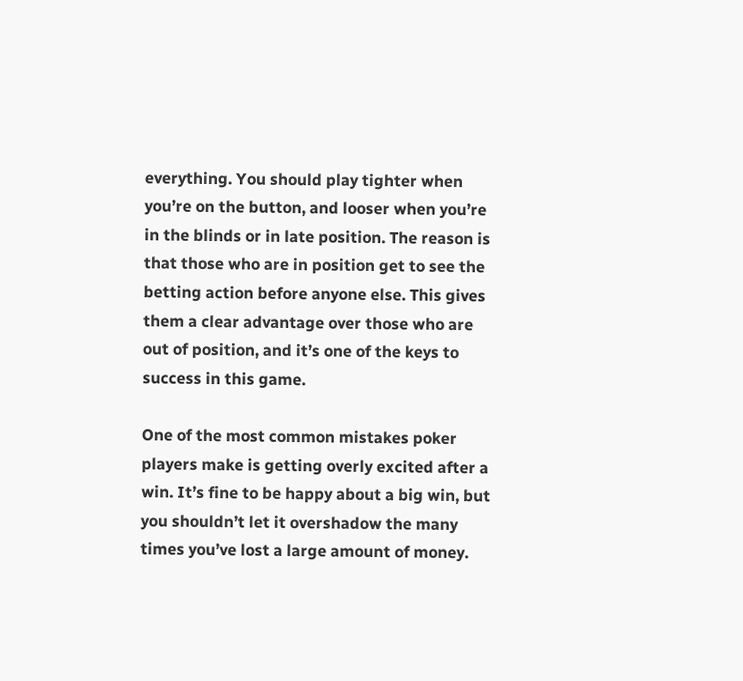everything. You should play tighter when you’re on the button, and looser when you’re in the blinds or in late position. The reason is that those who are in position get to see the betting action before anyone else. This gives them a clear advantage over those who are out of position, and it’s one of the keys to success in this game.

One of the most common mistakes poker players make is getting overly excited after a win. It’s fine to be happy about a big win, but you shouldn’t let it overshadow the many times you’ve lost a large amount of money.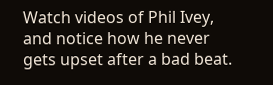Watch videos of Phil Ivey, and notice how he never gets upset after a bad beat.